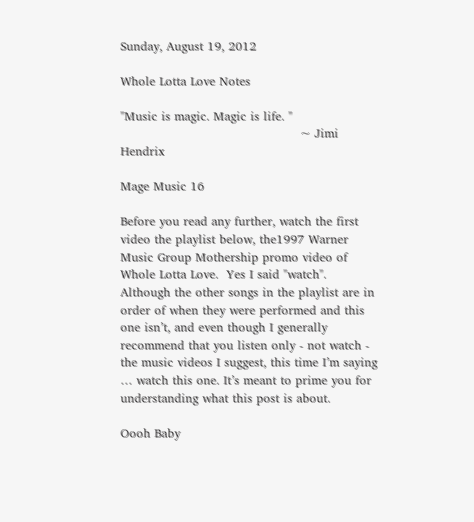Sunday, August 19, 2012

Whole Lotta Love Notes

"Music is magic. Magic is life. "
                                             ~ Jimi Hendrix

Mage Music 16

Before you read any further, watch the first video the playlist below, the1997 Warner Music Group Mothership promo video of Whole Lotta Love.  Yes I said "watch".  Although the other songs in the playlist are in order of when they were performed and this one isn’t, and even though I generally recommend that you listen only - not watch - the music videos I suggest, this time I’m saying … watch this one. It’s meant to prime you for understanding what this post is about.

Oooh Baby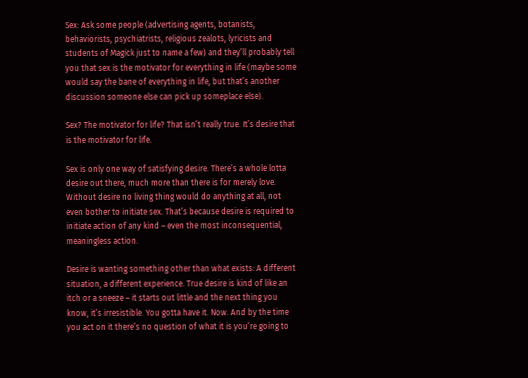Sex: Ask some people (advertising agents, botanists, behaviorists, psychiatrists, religious zealots, lyricists and students of Magick just to name a few) and they’ll probably tell you that sex is the motivator for everything in life (maybe some would say the bane of everything in life, but that’s another discussion someone else can pick up someplace else).

Sex? The motivator for life? That isn’t really true. It’s desire that is the motivator for life.

Sex is only one way of satisfying desire. There’s a whole lotta desire out there, much more than there is for merely love. Without desire no living thing would do anything at all, not even bother to initiate sex. That’s because desire is required to initiate action of any kind – even the most inconsequential, meaningless action.

Desire is wanting something other than what exists: A different situation, a different experience. True desire is kind of like an itch or a sneeze – it starts out little and the next thing you know, it’s irresistible. You gotta have it. Now. And by the time you act on it there’s no question of what it is you’re going to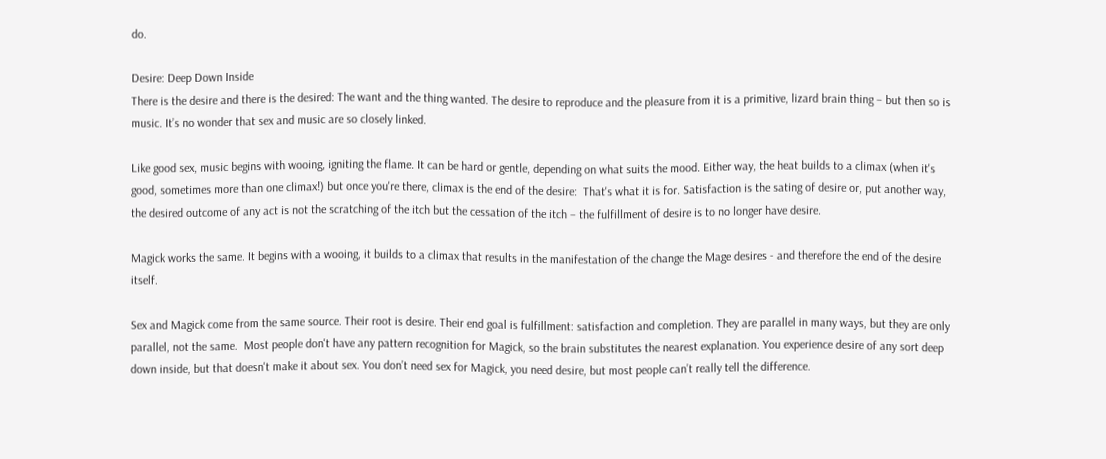do.

Desire: Deep Down Inside
There is the desire and there is the desired: The want and the thing wanted. The desire to reproduce and the pleasure from it is a primitive, lizard brain thing – but then so is music. It’s no wonder that sex and music are so closely linked.

Like good sex, music begins with wooing, igniting the flame. It can be hard or gentle, depending on what suits the mood. Either way, the heat builds to a climax (when it's good, sometimes more than one climax!) but once you're there, climax is the end of the desire:  That's what it is for. Satisfaction is the sating of desire or, put another way, the desired outcome of any act is not the scratching of the itch but the cessation of the itch – the fulfillment of desire is to no longer have desire.

Magick works the same. It begins with a wooing, it builds to a climax that results in the manifestation of the change the Mage desires - and therefore the end of the desire itself.

Sex and Magick come from the same source. Their root is desire. Their end goal is fulfillment: satisfaction and completion. They are parallel in many ways, but they are only parallel, not the same.  Most people don't have any pattern recognition for Magick, so the brain substitutes the nearest explanation. You experience desire of any sort deep down inside, but that doesn't make it about sex. You don’t need sex for Magick, you need desire, but most people can’t really tell the difference.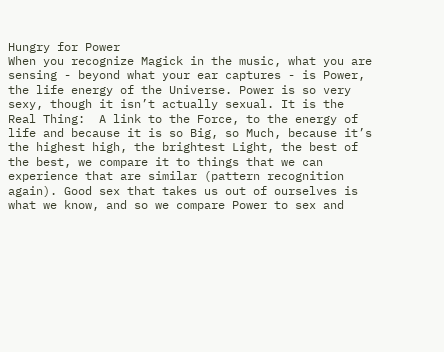Hungry for Power
When you recognize Magick in the music, what you are sensing - beyond what your ear captures - is Power, the life energy of the Universe. Power is so very sexy, though it isn’t actually sexual. It is the Real Thing:  A link to the Force, to the energy of life and because it is so Big, so Much, because it’s the highest high, the brightest Light, the best of the best, we compare it to things that we can experience that are similar (pattern recognition again). Good sex that takes us out of ourselves is what we know, and so we compare Power to sex and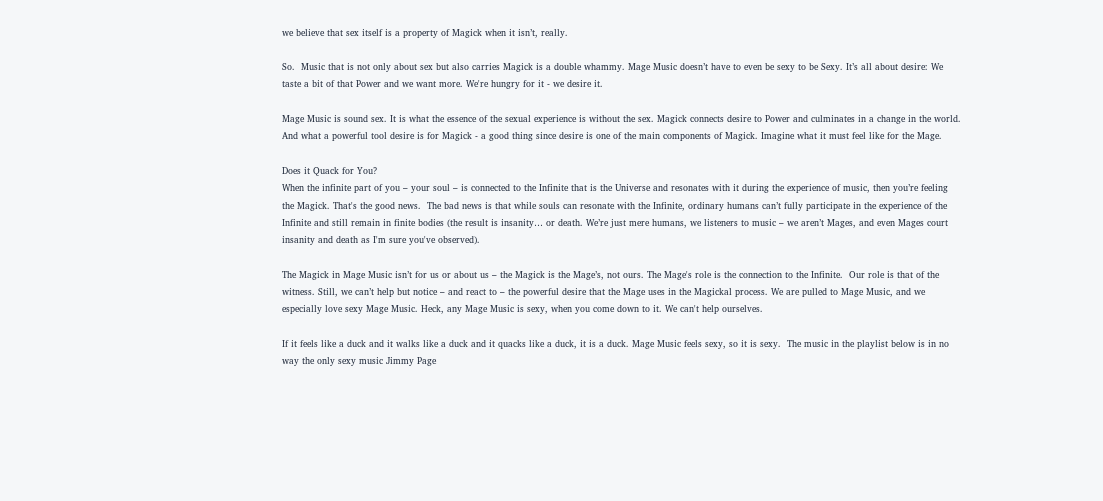we believe that sex itself is a property of Magick when it isn’t, really.

So.  Music that is not only about sex but also carries Magick is a double whammy. Mage Music doesn’t have to even be sexy to be Sexy. It’s all about desire: We taste a bit of that Power and we want more. We're hungry for it - we desire it.

Mage Music is sound sex. It is what the essence of the sexual experience is without the sex. Magick connects desire to Power and culminates in a change in the world. And what a powerful tool desire is for Magick - a good thing since desire is one of the main components of Magick. Imagine what it must feel like for the Mage.

Does it Quack for You?
When the infinite part of you – your soul – is connected to the Infinite that is the Universe and resonates with it during the experience of music, then you’re feeling the Magick. That's the good news.  The bad news is that while souls can resonate with the Infinite, ordinary humans can’t fully participate in the experience of the Infinite and still remain in finite bodies (the result is insanity… or death. We’re just mere humans, we listeners to music – we aren’t Mages, and even Mages court insanity and death as I'm sure you've observed).

The Magick in Mage Music isn’t for us or about us – the Magick is the Mage’s, not ours. The Mage's role is the connection to the Infinite.  Our role is that of the witness. Still, we can’t help but notice – and react to – the powerful desire that the Mage uses in the Magickal process. We are pulled to Mage Music, and we especially love sexy Mage Music. Heck, any Mage Music is sexy, when you come down to it. We can't help ourselves.

If it feels like a duck and it walks like a duck and it quacks like a duck, it is a duck. Mage Music feels sexy, so it is sexy.  The music in the playlist below is in no way the only sexy music Jimmy Page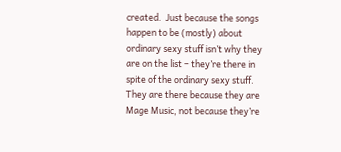created.  Just because the songs happen to be (mostly) about ordinary sexy stuff isn’t why they are on the list – they’re there in spite of the ordinary sexy stuff. They are there because they are Mage Music, not because they’re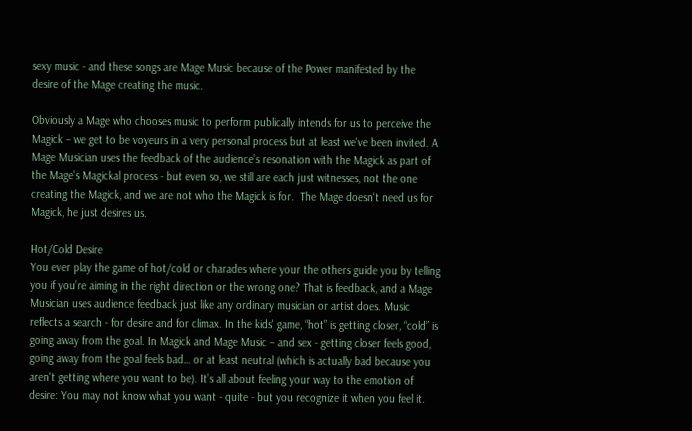sexy music - and these songs are Mage Music because of the Power manifested by the desire of the Mage creating the music.

Obviously a Mage who chooses music to perform publically intends for us to perceive the Magick – we get to be voyeurs in a very personal process but at least we've been invited. A Mage Musician uses the feedback of the audience’s resonation with the Magick as part of the Mage’s Magickal process - but even so, we still are each just witnesses, not the one creating the Magick, and we are not who the Magick is for.  The Mage doesn't need us for Magick, he just desires us.

Hot/Cold Desire
You ever play the game of hot/cold or charades where your the others guide you by telling you if you’re aiming in the right direction or the wrong one? That is feedback, and a Mage Musician uses audience feedback just like any ordinary musician or artist does. Music reflects a search - for desire and for climax. In the kids' game, “hot” is getting closer, “cold” is going away from the goal. In Magick and Mage Music – and sex - getting closer feels good, going away from the goal feels bad… or at least neutral (which is actually bad because you aren't getting where you want to be). It’s all about feeling your way to the emotion of desire: You may not know what you want - quite - but you recognize it when you feel it.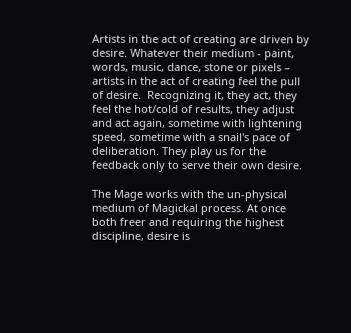Artists in the act of creating are driven by desire. Whatever their medium - paint, words, music, dance, stone or pixels – artists in the act of creating feel the pull of desire.  Recognizing it, they act, they feel the hot/cold of results, they adjust and act again, sometime with lightening speed, sometime with a snail's pace of deliberation. They play us for the feedback only to serve their own desire.

The Mage works with the un-physical medium of Magickal process. At once both freer and requiring the highest discipline, desire is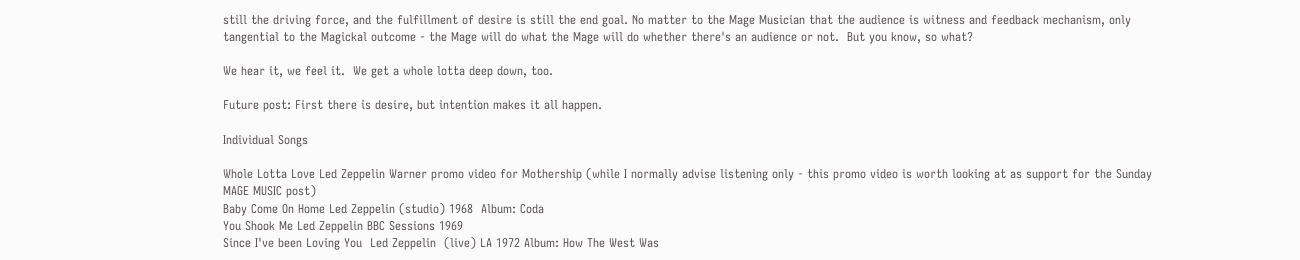still the driving force, and the fulfillment of desire is still the end goal. No matter to the Mage Musician that the audience is witness and feedback mechanism, only tangential to the Magickal outcome - the Mage will do what the Mage will do whether there's an audience or not.  But you know, so what?

We hear it, we feel it.  We get a whole lotta deep down, too.

Future post: First there is desire, but intention makes it all happen.

Individual Songs

Whole Lotta Love Led Zeppelin Warner promo video for Mothership (while I normally advise listening only - this promo video is worth looking at as support for the Sunday MAGE MUSIC post)
Baby Come On Home Led Zeppelin (studio) 1968  Album: Coda
You Shook Me Led Zeppelin BBC Sessions 1969
Since I've been Loving You  Led Zeppelin  (live) LA 1972 Album: How The West Was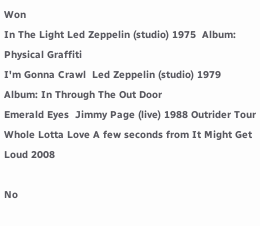Won
In The Light Led Zeppelin (studio) 1975  Album: Physical Graffiti
I'm Gonna Crawl  Led Zeppelin (studio) 1979 Album: In Through The Out Door
Emerald Eyes  Jimmy Page (live) 1988 Outrider Tour
Whole Lotta Love A few seconds from It Might Get Loud 2008

No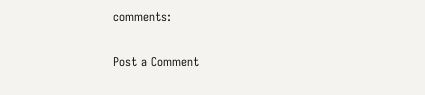comments:

Post a Comment